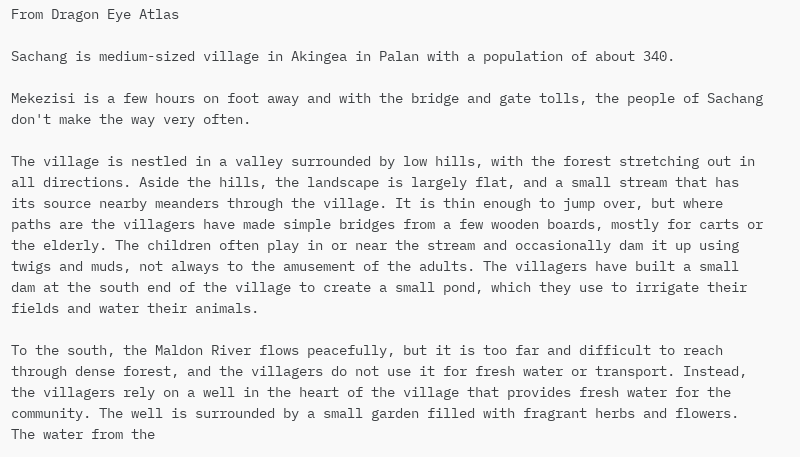From Dragon Eye Atlas

Sachang is medium-sized village in Akingea in Palan with a population of about 340.

Mekezisi is a few hours on foot away and with the bridge and gate tolls, the people of Sachang don't make the way very often.

The village is nestled in a valley surrounded by low hills, with the forest stretching out in all directions. Aside the hills, the landscape is largely flat, and a small stream that has its source nearby meanders through the village. It is thin enough to jump over, but where paths are the villagers have made simple bridges from a few wooden boards, mostly for carts or the elderly. The children often play in or near the stream and occasionally dam it up using twigs and muds, not always to the amusement of the adults. The villagers have built a small dam at the south end of the village to create a small pond, which they use to irrigate their fields and water their animals.

To the south, the Maldon River flows peacefully, but it is too far and difficult to reach through dense forest, and the villagers do not use it for fresh water or transport. Instead, the villagers rely on a well in the heart of the village that provides fresh water for the community. The well is surrounded by a small garden filled with fragrant herbs and flowers. The water from the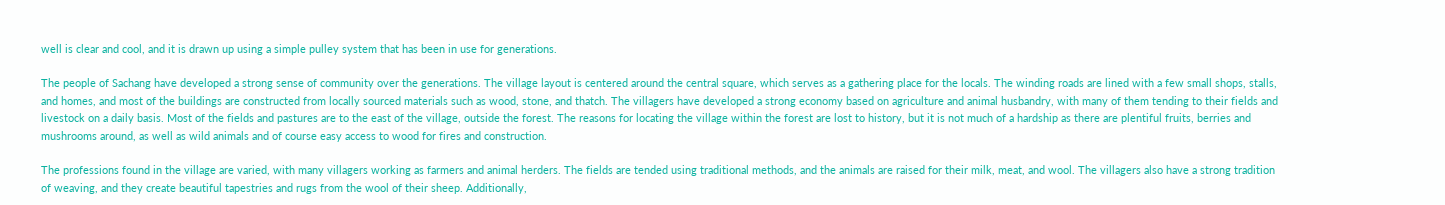well is clear and cool, and it is drawn up using a simple pulley system that has been in use for generations.

The people of Sachang have developed a strong sense of community over the generations. The village layout is centered around the central square, which serves as a gathering place for the locals. The winding roads are lined with a few small shops, stalls, and homes, and most of the buildings are constructed from locally sourced materials such as wood, stone, and thatch. The villagers have developed a strong economy based on agriculture and animal husbandry, with many of them tending to their fields and livestock on a daily basis. Most of the fields and pastures are to the east of the village, outside the forest. The reasons for locating the village within the forest are lost to history, but it is not much of a hardship as there are plentiful fruits, berries and mushrooms around, as well as wild animals and of course easy access to wood for fires and construction.

The professions found in the village are varied, with many villagers working as farmers and animal herders. The fields are tended using traditional methods, and the animals are raised for their milk, meat, and wool. The villagers also have a strong tradition of weaving, and they create beautiful tapestries and rugs from the wool of their sheep. Additionally,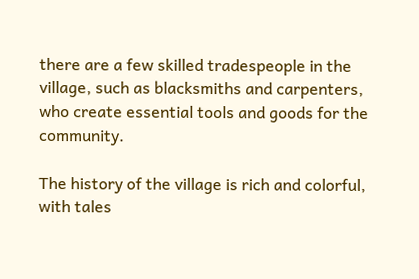there are a few skilled tradespeople in the village, such as blacksmiths and carpenters, who create essential tools and goods for the community.

The history of the village is rich and colorful, with tales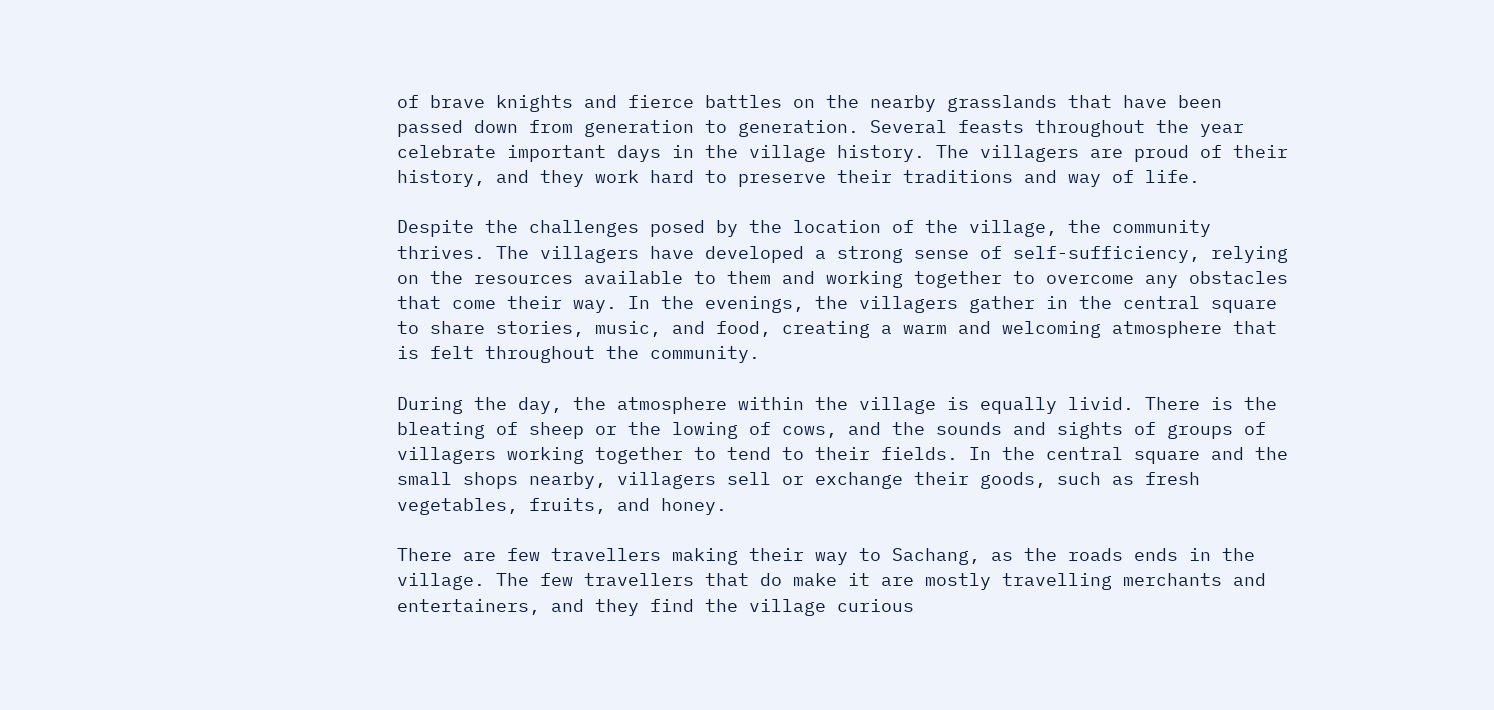of brave knights and fierce battles on the nearby grasslands that have been passed down from generation to generation. Several feasts throughout the year celebrate important days in the village history. The villagers are proud of their history, and they work hard to preserve their traditions and way of life.

Despite the challenges posed by the location of the village, the community thrives. The villagers have developed a strong sense of self-sufficiency, relying on the resources available to them and working together to overcome any obstacles that come their way. In the evenings, the villagers gather in the central square to share stories, music, and food, creating a warm and welcoming atmosphere that is felt throughout the community.

During the day, the atmosphere within the village is equally livid. There is the bleating of sheep or the lowing of cows, and the sounds and sights of groups of villagers working together to tend to their fields. In the central square and the small shops nearby, villagers sell or exchange their goods, such as fresh vegetables, fruits, and honey.

There are few travellers making their way to Sachang, as the roads ends in the village. The few travellers that do make it are mostly travelling merchants and entertainers, and they find the village curious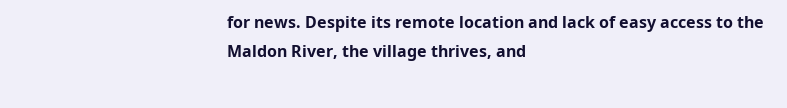for news. Despite its remote location and lack of easy access to the Maldon River, the village thrives, and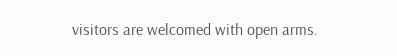visitors are welcomed with open arms.